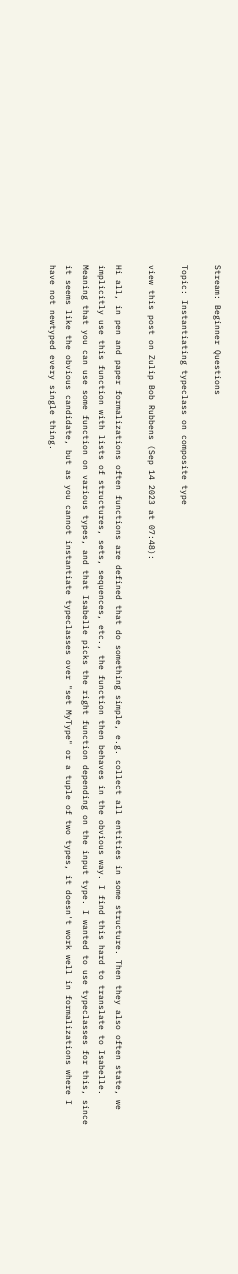Stream: Beginner Questions

Topic: Instantiating typeclass on composite type

view this post on Zulip Bob Rubbens (Sep 14 2023 at 07:48):

Hi all, in pen and paper formalizations often functions are defined that do something simple, e.g. collect all entities in some structure. Then they also often state, we implicitly use this function with lists of structures, sets, sequences, etc., the function then behaves in the obvious way. I find this hard to translate to Isabelle. Meaning that you can use some function on various types, and that Isabelle picks the right function depending on the input type. I wanted to use typeclasses for this, since it seems like the obvious candidate, but as you cannot instantiate typeclasses over "set MyType" or a tuple of two types, it doesn't work well in formalizations where I have not newtyped every single thing.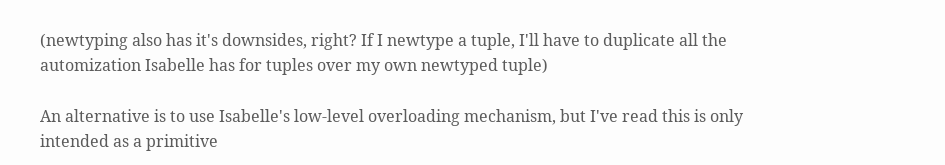(newtyping also has it's downsides, right? If I newtype a tuple, I'll have to duplicate all the automization Isabelle has for tuples over my own newtyped tuple)

An alternative is to use Isabelle's low-level overloading mechanism, but I've read this is only intended as a primitive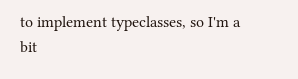to implement typeclasses, so I'm a bit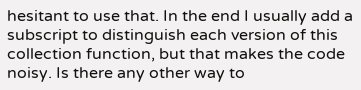hesitant to use that. In the end I usually add a subscript to distinguish each version of this collection function, but that makes the code noisy. Is there any other way to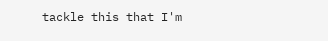tackle this that I'm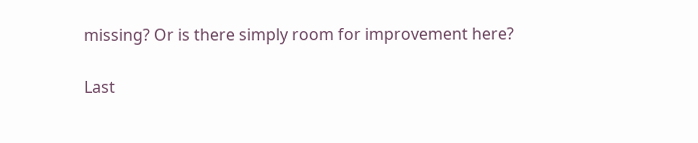missing? Or is there simply room for improvement here?

Last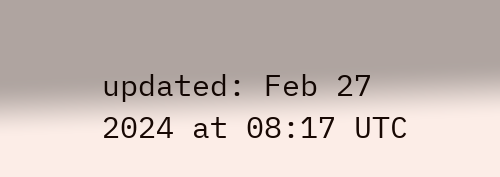updated: Feb 27 2024 at 08:17 UTC